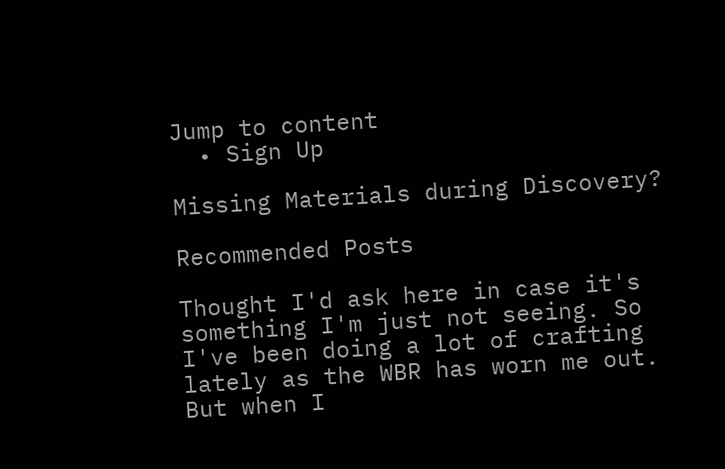Jump to content
  • Sign Up

Missing Materials during Discovery?

Recommended Posts

Thought I'd ask here in case it's something I'm just not seeing. So I've been doing a lot of crafting lately as the WBR has worn me out. But when I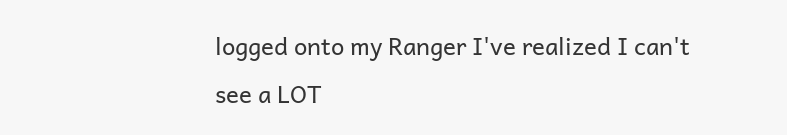logged onto my Ranger I've realized I can't see a LOT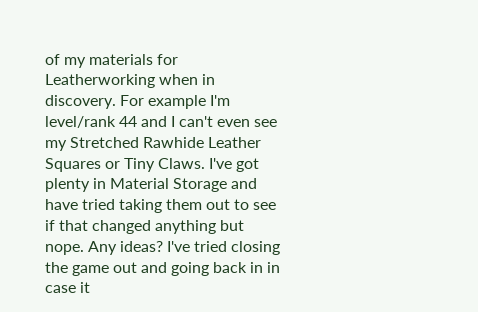of my materials for Leatherworking when in discovery. For example I'm level/rank 44 and I can't even see my Stretched Rawhide Leather Squares or Tiny Claws. I've got plenty in Material Storage and have tried taking them out to see if that changed anything but nope. Any ideas? I've tried closing the game out and going back in in case it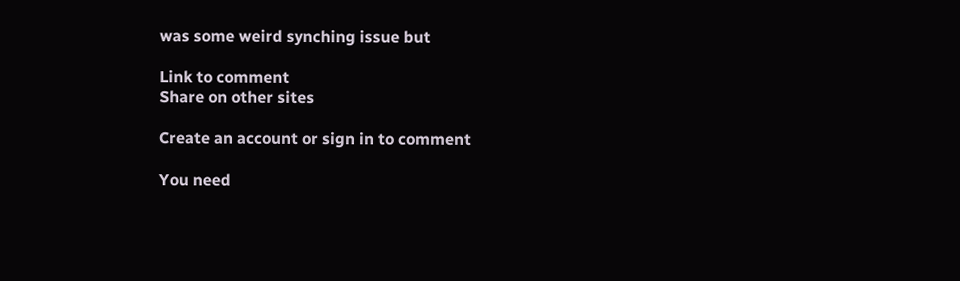was some weird synching issue but

Link to comment
Share on other sites

Create an account or sign in to comment

You need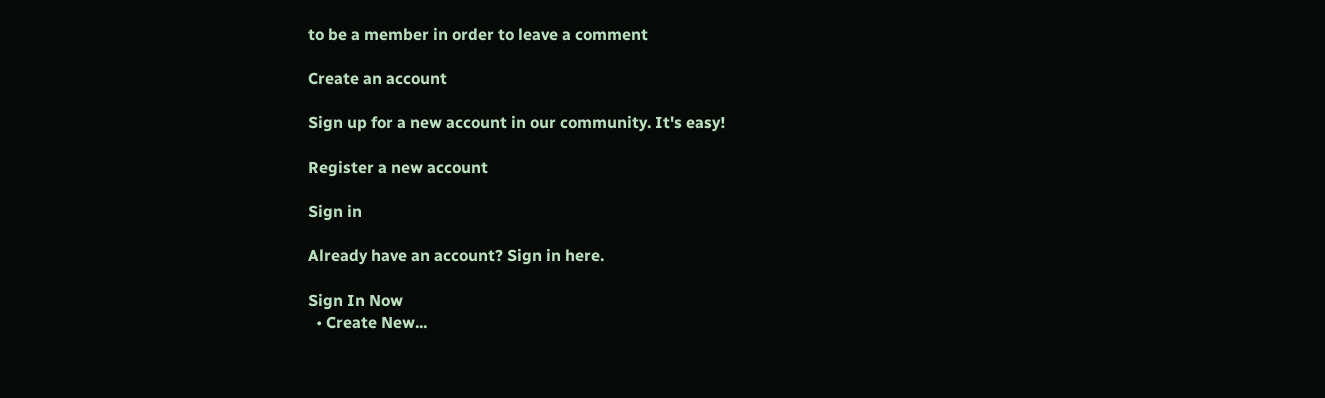to be a member in order to leave a comment

Create an account

Sign up for a new account in our community. It's easy!

Register a new account

Sign in

Already have an account? Sign in here.

Sign In Now
  • Create New...